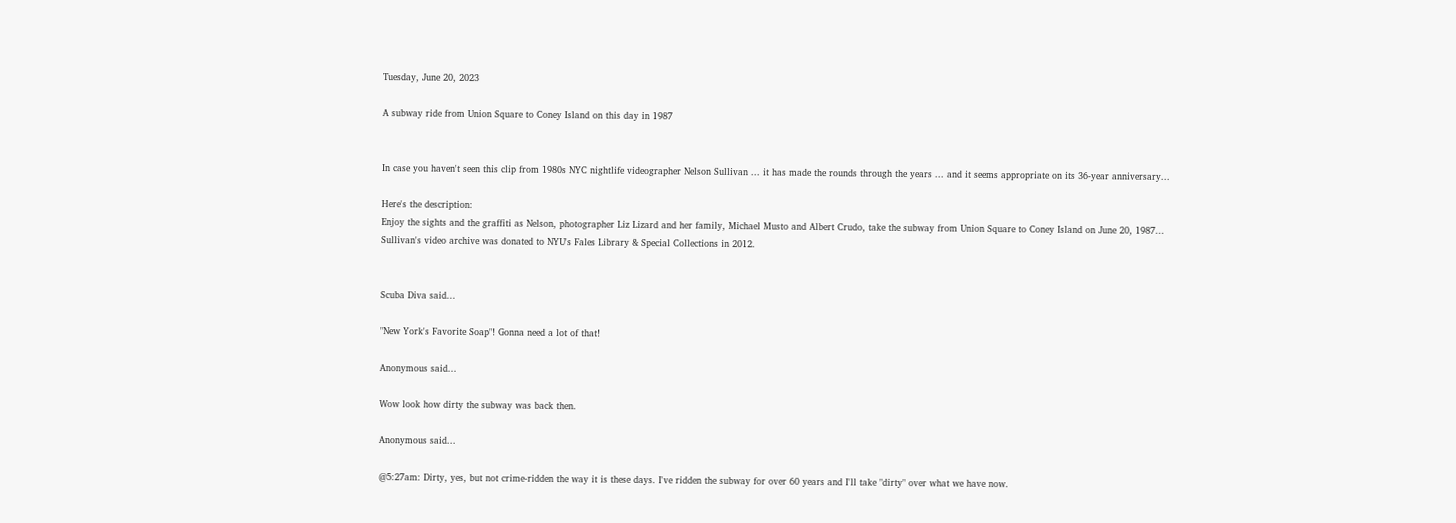Tuesday, June 20, 2023

A subway ride from Union Square to Coney Island on this day in 1987


In case you haven't seen this clip from 1980s NYC nightlife videographer Nelson Sullivan ... it has made the rounds through the years ... and it seems appropriate on its 36-year anniversary...

Here's the description:
Enjoy the sights and the graffiti as Nelson, photographer Liz Lizard and her family, Michael Musto and Albert Crudo, take the subway from Union Square to Coney Island on June 20, 1987...
Sullivan's video archive was donated to NYU's Fales Library & Special Collections in 2012.


Scuba Diva said...

"New York's Favorite Soap"! Gonna need a lot of that!

Anonymous said...

Wow look how dirty the subway was back then.

Anonymous said...

@5:27am: Dirty, yes, but not crime-ridden the way it is these days. I've ridden the subway for over 60 years and I'll take "dirty" over what we have now.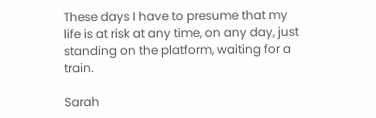These days I have to presume that my life is at risk at any time, on any day, just standing on the platform, waiting for a train.

Sarah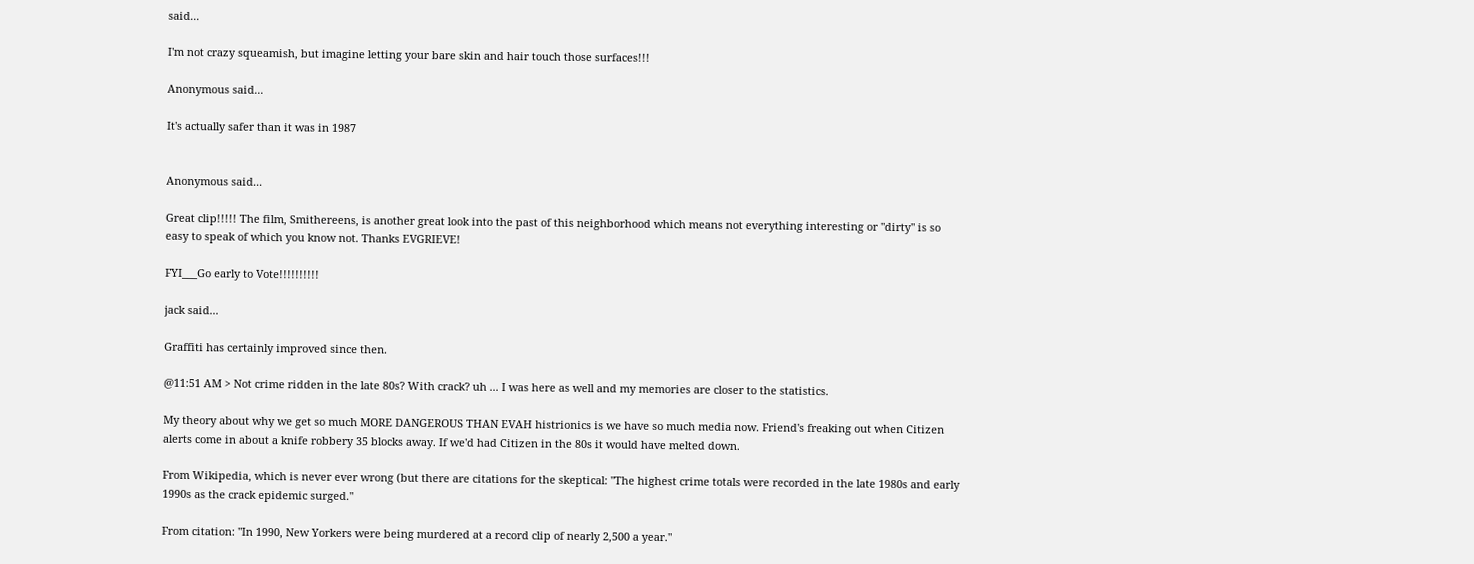said...

I'm not crazy squeamish, but imagine letting your bare skin and hair touch those surfaces!!!

Anonymous said...

It's actually safer than it was in 1987


Anonymous said...

Great clip!!!!! The film, Smithereens, is another great look into the past of this neighborhood which means not everything interesting or "dirty" is so easy to speak of which you know not. Thanks EVGRIEVE!

FYI___Go early to Vote!!!!!!!!!!

jack said...

Graffiti has certainly improved since then.

@11:51 AM > Not crime ridden in the late 80s? With crack? uh ... I was here as well and my memories are closer to the statistics.

My theory about why we get so much MORE DANGEROUS THAN EVAH histrionics is we have so much media now. Friend's freaking out when Citizen alerts come in about a knife robbery 35 blocks away. If we'd had Citizen in the 80s it would have melted down.

From Wikipedia, which is never ever wrong (but there are citations for the skeptical: "The highest crime totals were recorded in the late 1980s and early 1990s as the crack epidemic surged."

From citation: "In 1990, New Yorkers were being murdered at a record clip of nearly 2,500 a year."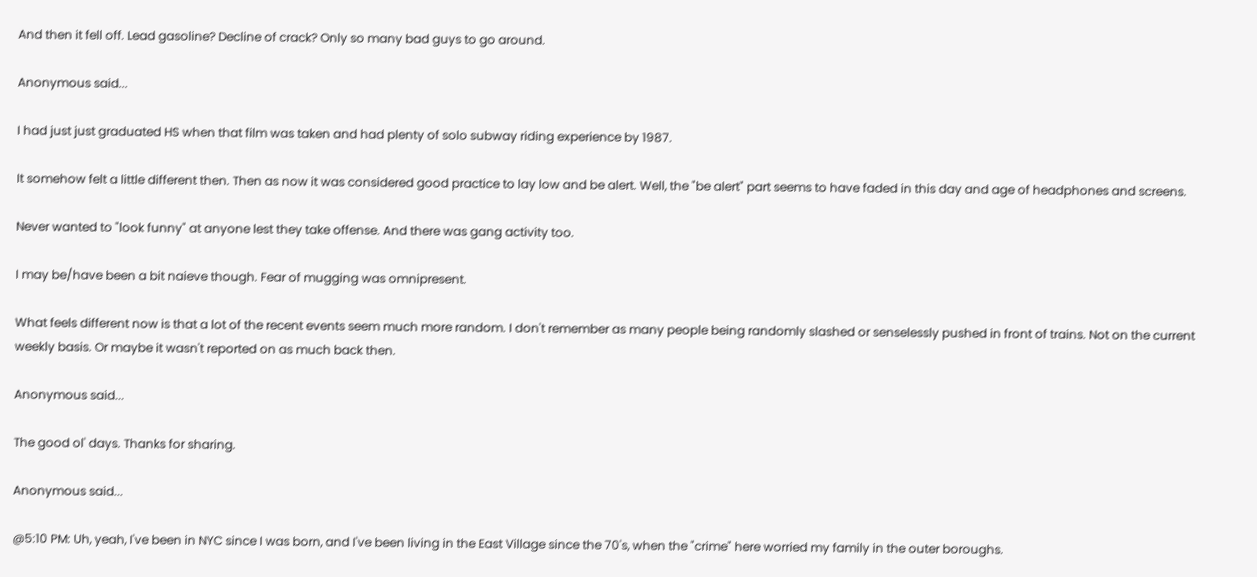And then it fell off. Lead gasoline? Decline of crack? Only so many bad guys to go around.

Anonymous said...

I had just just graduated HS when that film was taken and had plenty of solo subway riding experience by 1987.

It somehow felt a little different then. Then as now it was considered good practice to lay low and be alert. Well, the "be alert" part seems to have faded in this day and age of headphones and screens.

Never wanted to "look funny" at anyone lest they take offense. And there was gang activity too.

I may be/have been a bit naieve though. Fear of mugging was omnipresent.

What feels different now is that a lot of the recent events seem much more random. I don't remember as many people being randomly slashed or senselessly pushed in front of trains. Not on the current weekly basis. Or maybe it wasn't reported on as much back then.

Anonymous said...

The good ol' days. Thanks for sharing.

Anonymous said...

@5:10 PM: Uh, yeah, I've been in NYC since I was born, and I've been living in the East Village since the 70's, when the "crime" here worried my family in the outer boroughs.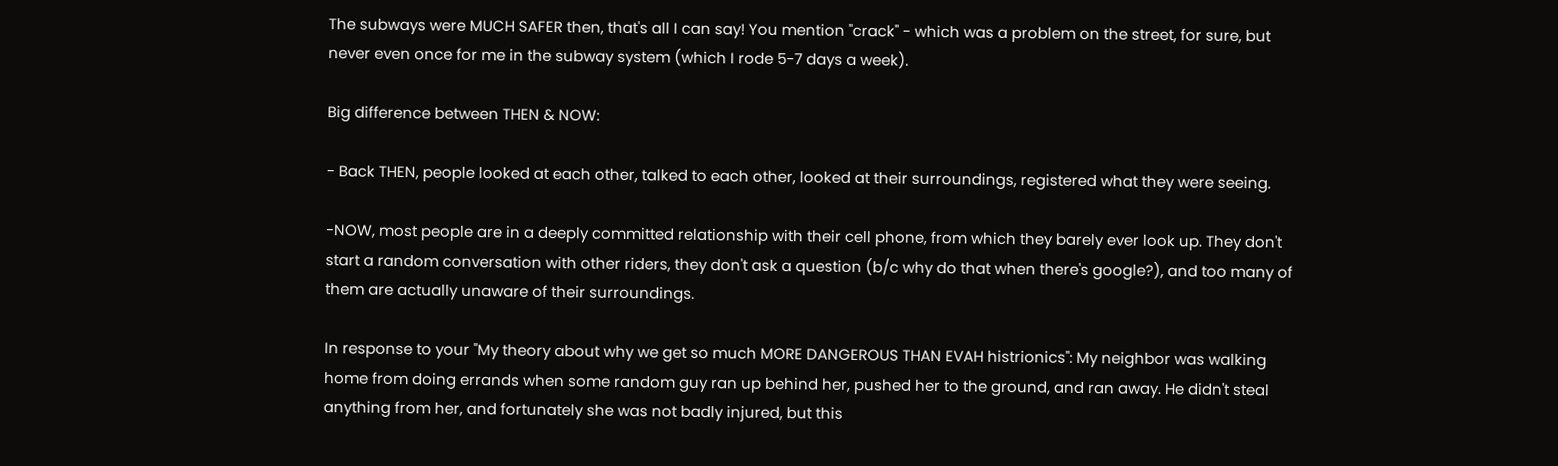The subways were MUCH SAFER then, that's all I can say! You mention "crack" - which was a problem on the street, for sure, but never even once for me in the subway system (which I rode 5-7 days a week).

Big difference between THEN & NOW:

- Back THEN, people looked at each other, talked to each other, looked at their surroundings, registered what they were seeing.

-NOW, most people are in a deeply committed relationship with their cell phone, from which they barely ever look up. They don't start a random conversation with other riders, they don't ask a question (b/c why do that when there's google?), and too many of them are actually unaware of their surroundings.

In response to your "My theory about why we get so much MORE DANGEROUS THAN EVAH histrionics": My neighbor was walking home from doing errands when some random guy ran up behind her, pushed her to the ground, and ran away. He didn't steal anything from her, and fortunately she was not badly injured, but this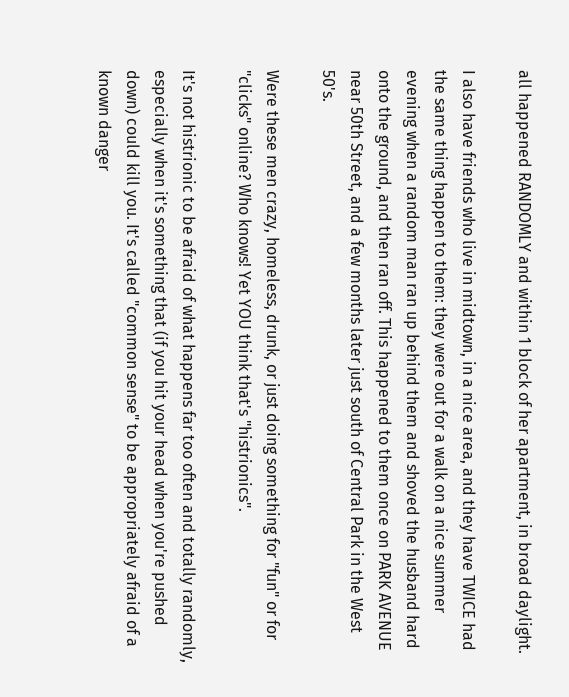all happened RANDOMLY and within 1 block of her apartment, in broad daylight.

I also have friends who live in midtown, in a nice area, and they have TWICE had the same thing happen to them: they were out for a walk on a nice summer evening when a random man ran up behind them and shoved the husband hard onto the ground, and then ran off. This happened to them once on PARK AVENUE near 50th Street, and a few months later just south of Central Park in the West 50's.

Were these men crazy, homeless, drunk, or just doing something for "fun" or for "clicks" online? Who knows! Yet YOU think that's "histrionics".

It's not histrionic to be afraid of what happens far too often and totally randomly, especially when it's something that (if you hit your head when you're pushed down) could kill you. It's called "common sense" to be appropriately afraid of a known danger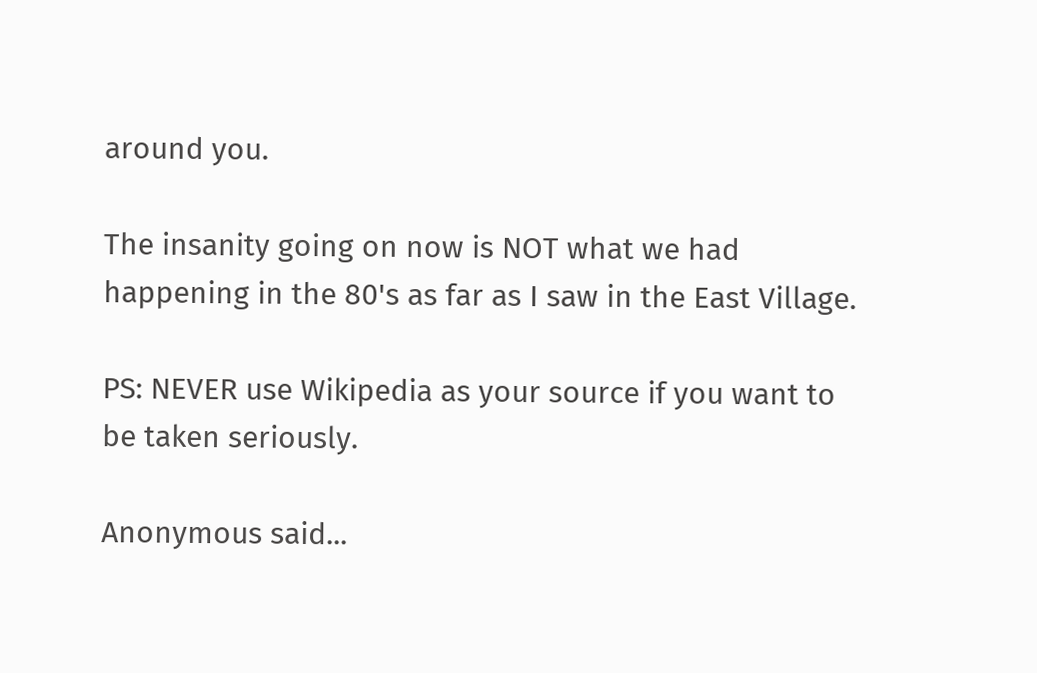around you.

The insanity going on now is NOT what we had happening in the 80's as far as I saw in the East Village.

PS: NEVER use Wikipedia as your source if you want to be taken seriously.

Anonymous said...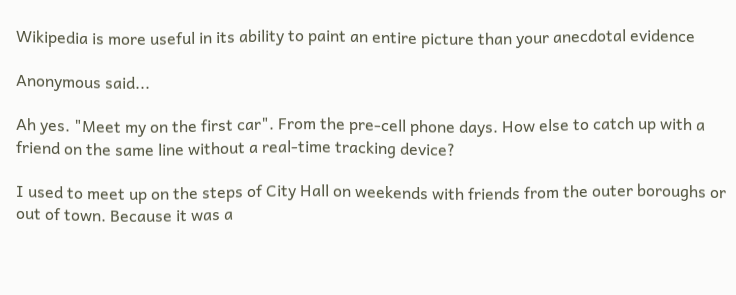Wikipedia is more useful in its ability to paint an entire picture than your anecdotal evidence

Anonymous said...

Ah yes. "Meet my on the first car". From the pre-cell phone days. How else to catch up with a friend on the same line without a real-time tracking device?

I used to meet up on the steps of City Hall on weekends with friends from the outer boroughs or out of town. Because it was a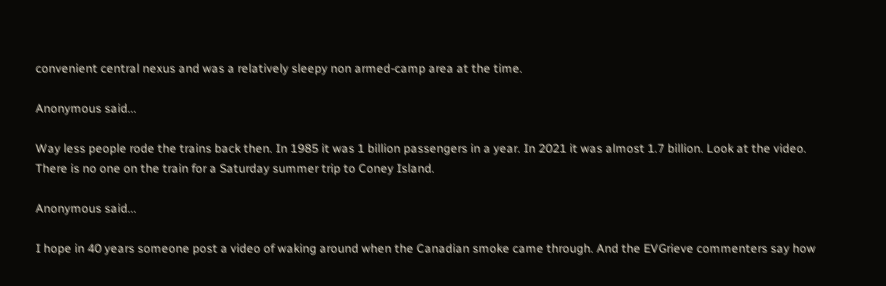convenient central nexus and was a relatively sleepy non armed-camp area at the time.

Anonymous said...

Way less people rode the trains back then. In 1985 it was 1 billion passengers in a year. In 2021 it was almost 1.7 billion. Look at the video. There is no one on the train for a Saturday summer trip to Coney Island.

Anonymous said...

I hope in 40 years someone post a video of waking around when the Canadian smoke came through. And the EVGrieve commenters say how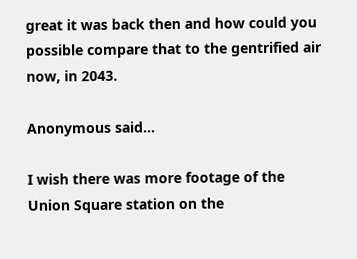great it was back then and how could you possible compare that to the gentrified air now, in 2043.

Anonymous said...

I wish there was more footage of the Union Square station on the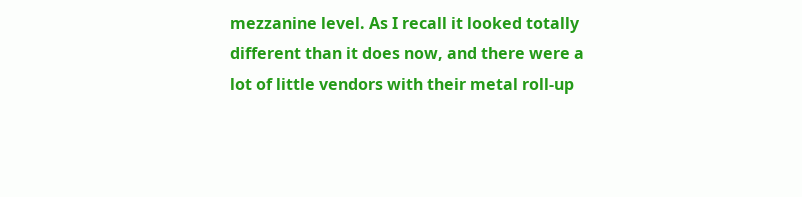mezzanine level. As I recall it looked totally different than it does now, and there were a lot of little vendors with their metal roll-up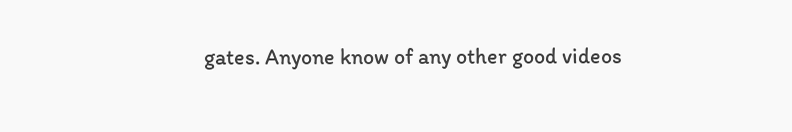gates. Anyone know of any other good videos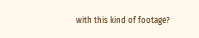with this kind of footage?